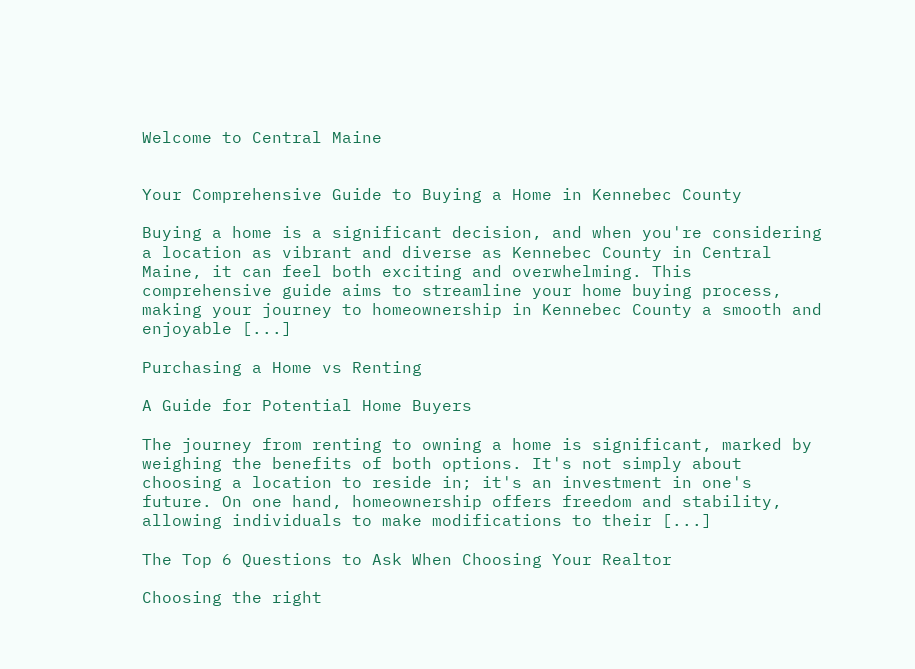Welcome to Central Maine


Your Comprehensive Guide to Buying a Home in Kennebec County

Buying a home is a significant decision, and when you're considering a location as vibrant and diverse as Kennebec County in Central Maine, it can feel both exciting and overwhelming. This comprehensive guide aims to streamline your home buying process, making your journey to homeownership in Kennebec County a smooth and enjoyable [...]

Purchasing a Home vs Renting

A Guide for Potential Home Buyers

The journey from renting to owning a home is significant, marked by weighing the benefits of both options. It's not simply about choosing a location to reside in; it's an investment in one's future. On one hand, homeownership offers freedom and stability, allowing individuals to make modifications to their [...]

The Top 6 Questions to Ask When Choosing Your Realtor

Choosing the right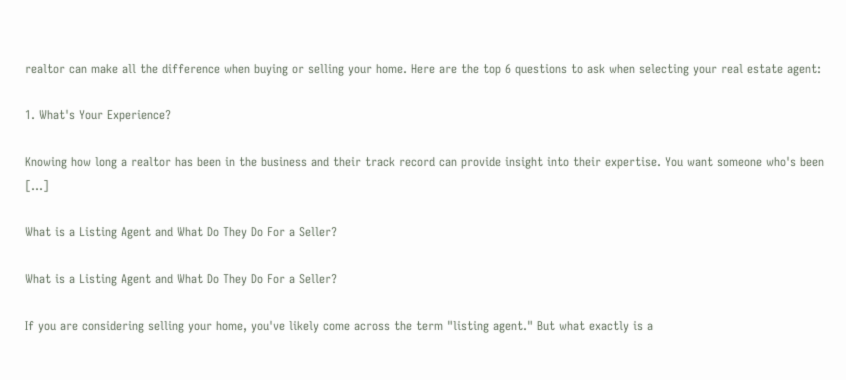realtor can make all the difference when buying or selling your home. Here are the top 6 questions to ask when selecting your real estate agent:

1. What's Your Experience?

Knowing how long a realtor has been in the business and their track record can provide insight into their expertise. You want someone who's been [...]

What is a Listing Agent and What Do They Do For a Seller?

What is a Listing Agent and What Do They Do For a Seller?

If you are considering selling your home, you've likely come across the term "listing agent." But what exactly is a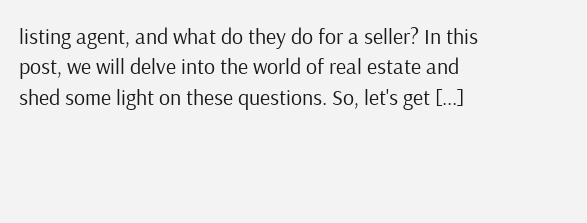listing agent, and what do they do for a seller? In this post, we will delve into the world of real estate and shed some light on these questions. So, let's get [...]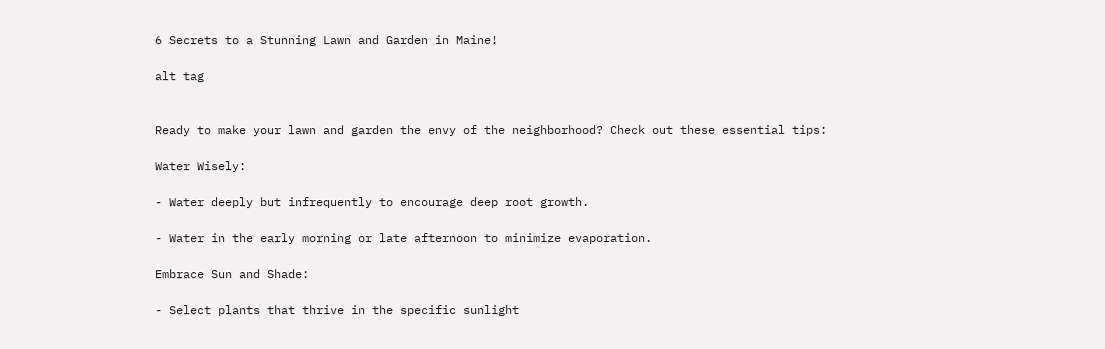6 Secrets to a Stunning Lawn and Garden in Maine!

alt tag


Ready to make your lawn and garden the envy of the neighborhood? Check out these essential tips:

Water Wisely:

- Water deeply but infrequently to encourage deep root growth.

- Water in the early morning or late afternoon to minimize evaporation.

Embrace Sun and Shade:

- Select plants that thrive in the specific sunlight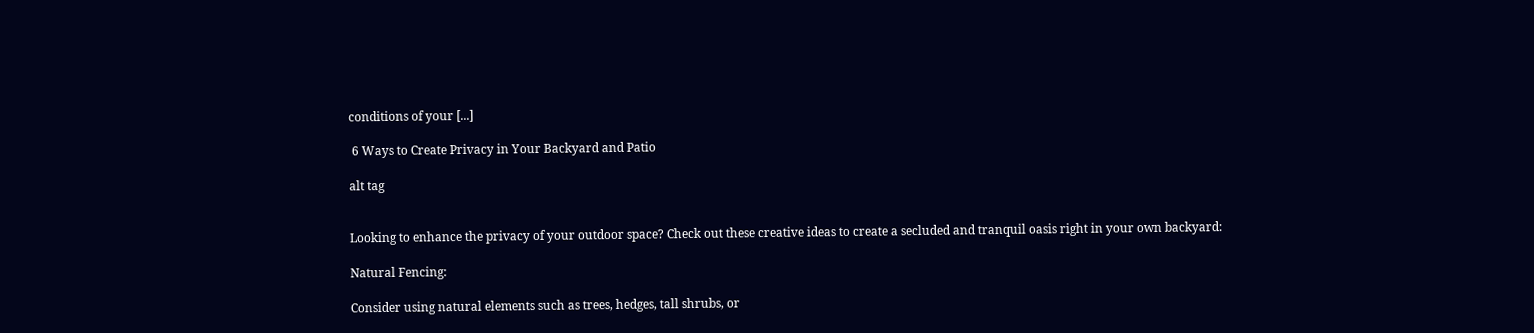conditions of your [...]

 6 Ways to Create Privacy in Your Backyard and Patio

alt tag


Looking to enhance the privacy of your outdoor space? Check out these creative ideas to create a secluded and tranquil oasis right in your own backyard:

Natural Fencing:

Consider using natural elements such as trees, hedges, tall shrubs, or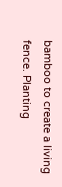bamboo to create a living fence. Planting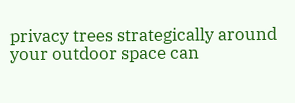privacy trees strategically around your outdoor space can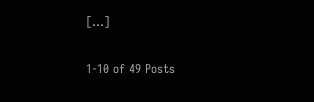[...]

1-10 of 49 Posts